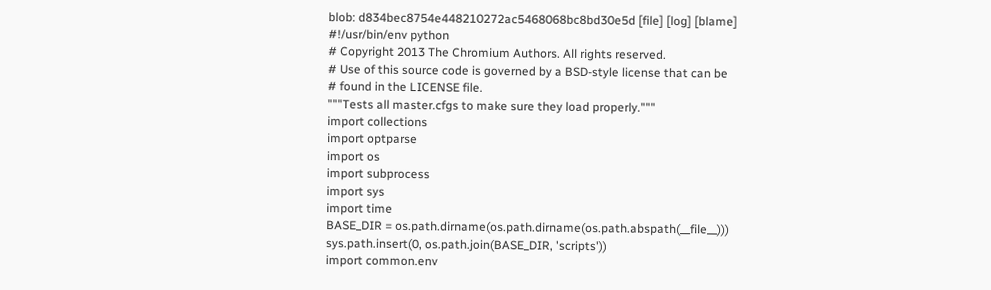blob: d834bec8754e448210272ac5468068bc8bd30e5d [file] [log] [blame]
#!/usr/bin/env python
# Copyright 2013 The Chromium Authors. All rights reserved.
# Use of this source code is governed by a BSD-style license that can be
# found in the LICENSE file.
"""Tests all master.cfgs to make sure they load properly."""
import collections
import optparse
import os
import subprocess
import sys
import time
BASE_DIR = os.path.dirname(os.path.dirname(os.path.abspath(__file__)))
sys.path.insert(0, os.path.join(BASE_DIR, 'scripts'))
import common.env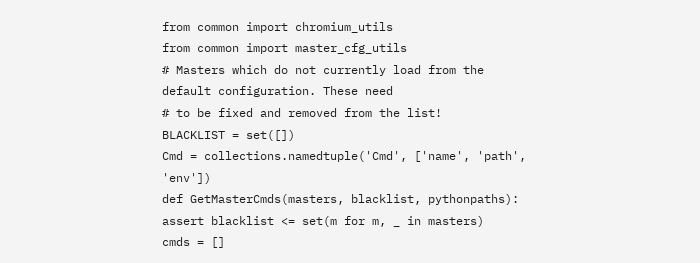from common import chromium_utils
from common import master_cfg_utils
# Masters which do not currently load from the default configuration. These need
# to be fixed and removed from the list!
BLACKLIST = set([])
Cmd = collections.namedtuple('Cmd', ['name', 'path', 'env'])
def GetMasterCmds(masters, blacklist, pythonpaths):
assert blacklist <= set(m for m, _ in masters)
cmds = []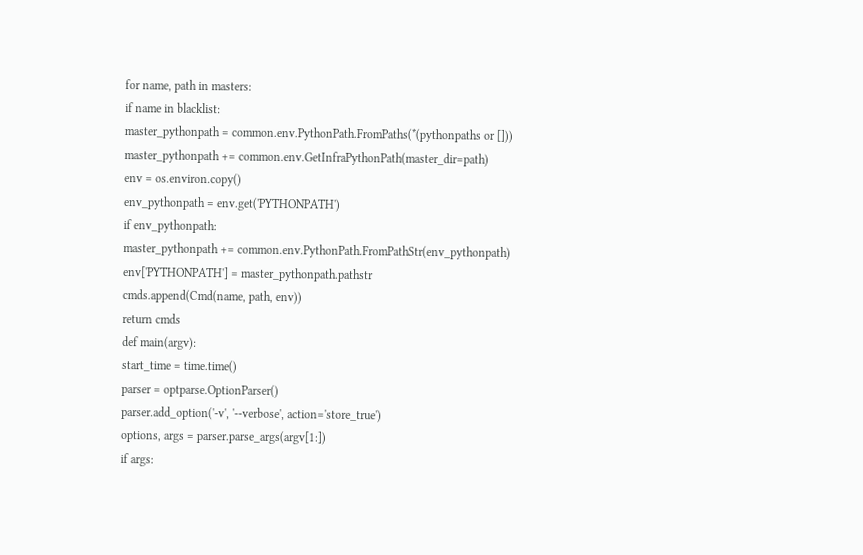for name, path in masters:
if name in blacklist:
master_pythonpath = common.env.PythonPath.FromPaths(*(pythonpaths or []))
master_pythonpath += common.env.GetInfraPythonPath(master_dir=path)
env = os.environ.copy()
env_pythonpath = env.get('PYTHONPATH')
if env_pythonpath:
master_pythonpath += common.env.PythonPath.FromPathStr(env_pythonpath)
env['PYTHONPATH'] = master_pythonpath.pathstr
cmds.append(Cmd(name, path, env))
return cmds
def main(argv):
start_time = time.time()
parser = optparse.OptionParser()
parser.add_option('-v', '--verbose', action='store_true')
options, args = parser.parse_args(argv[1:])
if args: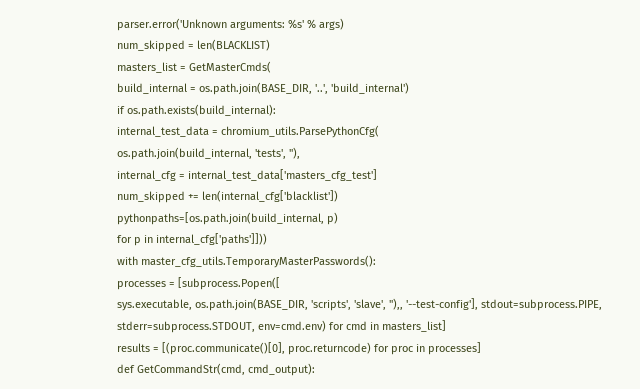parser.error('Unknown arguments: %s' % args)
num_skipped = len(BLACKLIST)
masters_list = GetMasterCmds(
build_internal = os.path.join(BASE_DIR, '..', 'build_internal')
if os.path.exists(build_internal):
internal_test_data = chromium_utils.ParsePythonCfg(
os.path.join(build_internal, 'tests', ''),
internal_cfg = internal_test_data['masters_cfg_test']
num_skipped += len(internal_cfg['blacklist'])
pythonpaths=[os.path.join(build_internal, p)
for p in internal_cfg['paths']]))
with master_cfg_utils.TemporaryMasterPasswords():
processes = [subprocess.Popen([
sys.executable, os.path.join(BASE_DIR, 'scripts', 'slave', ''),, '--test-config'], stdout=subprocess.PIPE,
stderr=subprocess.STDOUT, env=cmd.env) for cmd in masters_list]
results = [(proc.communicate()[0], proc.returncode) for proc in processes]
def GetCommandStr(cmd, cmd_output):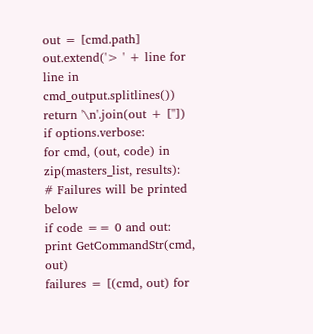out = [cmd.path]
out.extend('> ' + line for line in cmd_output.splitlines())
return '\n'.join(out + [''])
if options.verbose:
for cmd, (out, code) in zip(masters_list, results):
# Failures will be printed below
if code == 0 and out:
print GetCommandStr(cmd, out)
failures = [(cmd, out) for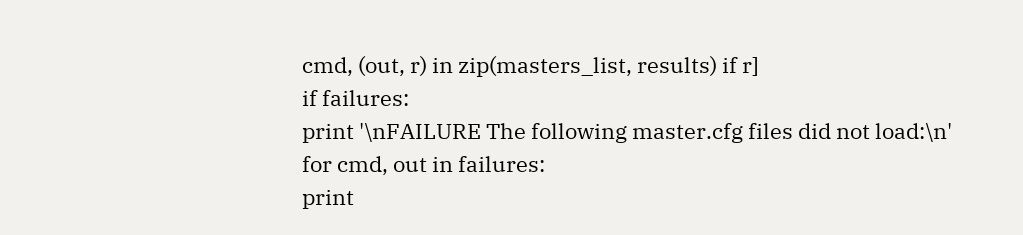cmd, (out, r) in zip(masters_list, results) if r]
if failures:
print '\nFAILURE The following master.cfg files did not load:\n'
for cmd, out in failures:
print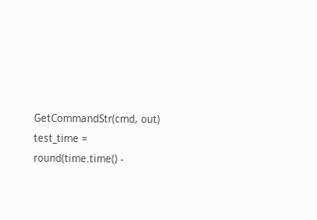GetCommandStr(cmd, out)
test_time = round(time.time() -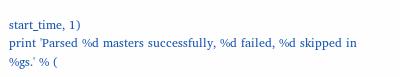start_time, 1)
print 'Parsed %d masters successfully, %d failed, %d skipped in %gs.' % (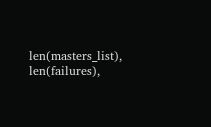len(masters_list), len(failures),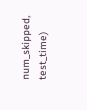num_skipped, test_time)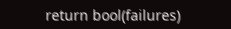return bool(failures)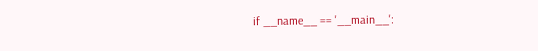if __name__ == '__main__':